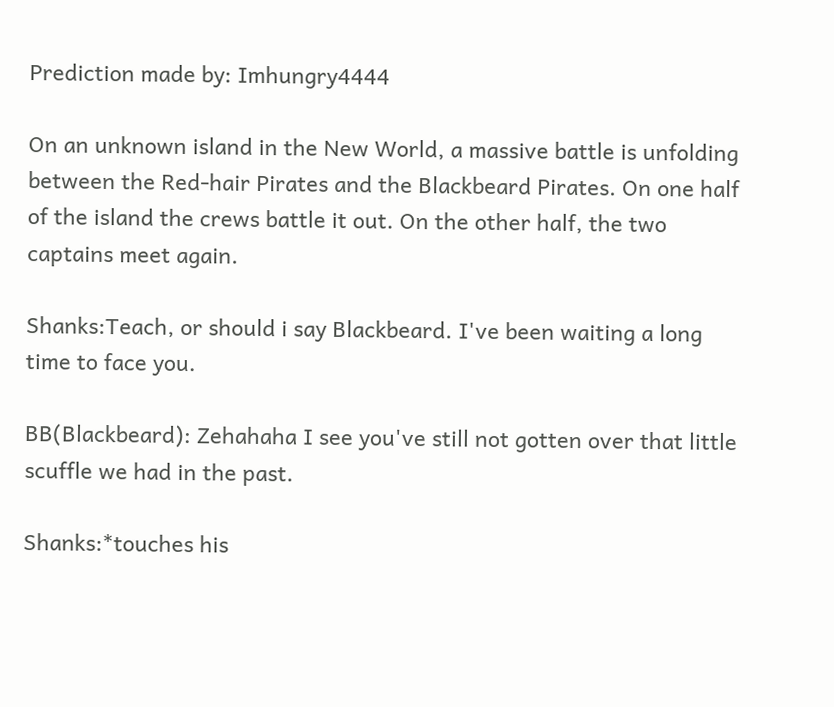Prediction made by: Imhungry4444

On an unknown island in the New World, a massive battle is unfolding between the Red-hair Pirates and the Blackbeard Pirates. On one half of the island the crews battle it out. On the other half, the two captains meet again.

Shanks:Teach, or should i say Blackbeard. I've been waiting a long time to face you.

BB(Blackbeard): Zehahaha I see you've still not gotten over that little scuffle we had in the past.

Shanks:*touches his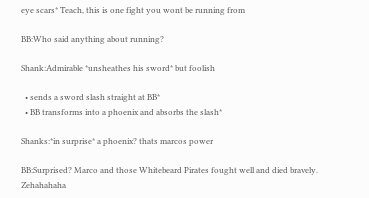eye scars* Teach, this is one fight you wont be running from

BB:Who said anything about running?

Shank:Admirable *unsheathes his sword* but foolish

  • sends a sword slash straight at BB*
  • BB transforms into a phoenix and absorbs the slash*

Shanks:*in surprise* a phoenix? thats marcos power

BB:Surprised? Marco and those Whitebeard Pirates fought well and died bravely. Zehahahaha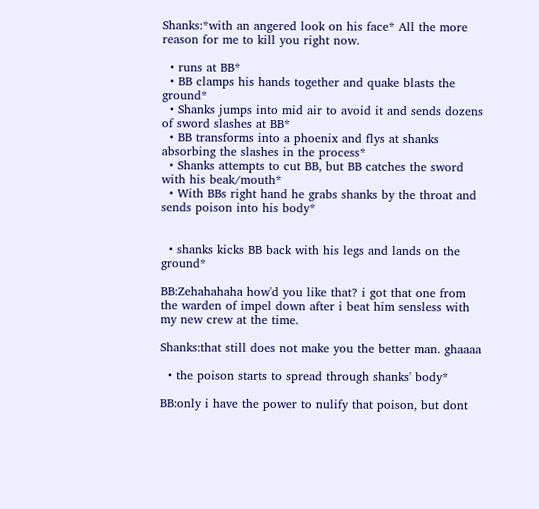Shanks:*with an angered look on his face* All the more reason for me to kill you right now.

  • runs at BB*
  • BB clamps his hands together and quake blasts the ground*
  • Shanks jumps into mid air to avoid it and sends dozens of sword slashes at BB*
  • BB transforms into a phoenix and flys at shanks absorbing the slashes in the process*
  • Shanks attempts to cut BB, but BB catches the sword with his beak/mouth*
  • With BBs right hand he grabs shanks by the throat and sends poison into his body*


  • shanks kicks BB back with his legs and lands on the ground*

BB:Zehahahaha how'd you like that? i got that one from the warden of impel down after i beat him sensless with my new crew at the time.

Shanks:that still does not make you the better man. ghaaaa

  • the poison starts to spread through shanks' body*

BB:only i have the power to nulify that poison, but dont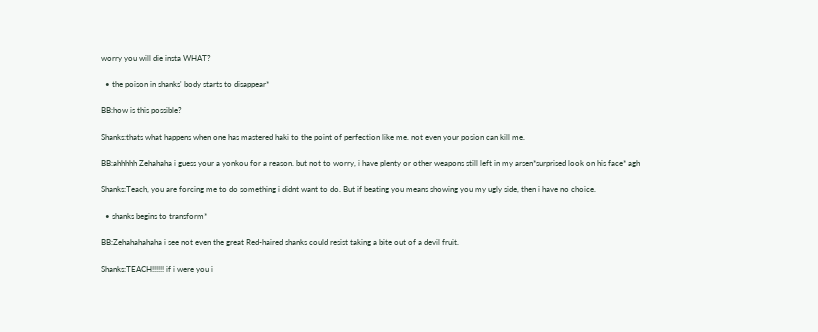worry you will die insta WHAT?

  • the poison in shanks' body starts to disappear*

BB:how is this possible?

Shanks:thats what happens when one has mastered haki to the point of perfection like me. not even your posion can kill me.

BB:ahhhhh Zehahaha i guess your a yonkou for a reason. but not to worry, i have plenty or other weapons still left in my arsen*surprised look on his face* agh

Shanks:Teach, you are forcing me to do something i didnt want to do. But if beating you means showing you my ugly side, then i have no choice.

  • shanks begins to transform*

BB:Zehahahahaha i see not even the great Red-haired shanks could resist taking a bite out of a devil fruit.

Shanks:TEACH!!!!!! if i were you i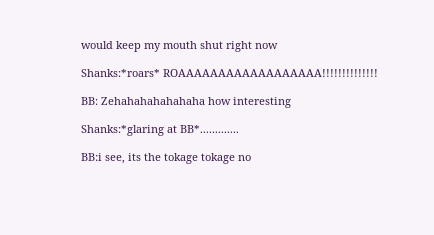would keep my mouth shut right now

Shanks:*roars* ROAAAAAAAAAAAAAAAAAA!!!!!!!!!!!!!!

BB: Zehahahahahahaha how interesting

Shanks:*glaring at BB*.............

BB:i see, its the tokage tokage no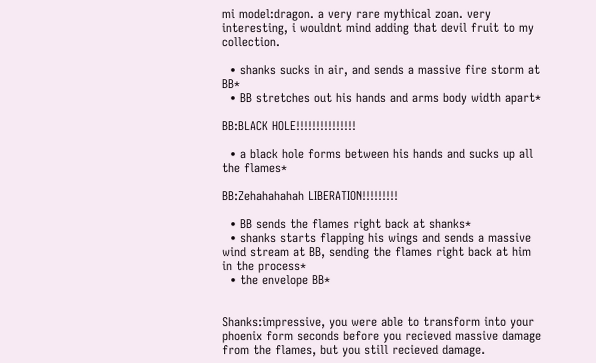mi model:dragon. a very rare mythical zoan. very interesting, i wouldnt mind adding that devil fruit to my collection.

  • shanks sucks in air, and sends a massive fire storm at BB*
  • BB stretches out his hands and arms body width apart*

BB:BLACK HOLE!!!!!!!!!!!!!!!

  • a black hole forms between his hands and sucks up all the flames*

BB:Zehahahahah LIBERATION!!!!!!!!!

  • BB sends the flames right back at shanks*
  • shanks starts flapping his wings and sends a massive wind stream at BB, sending the flames right back at him in the process*
  • the envelope BB*


Shanks:impressive, you were able to transform into your phoenix form seconds before you recieved massive damage from the flames, but you still recieved damage.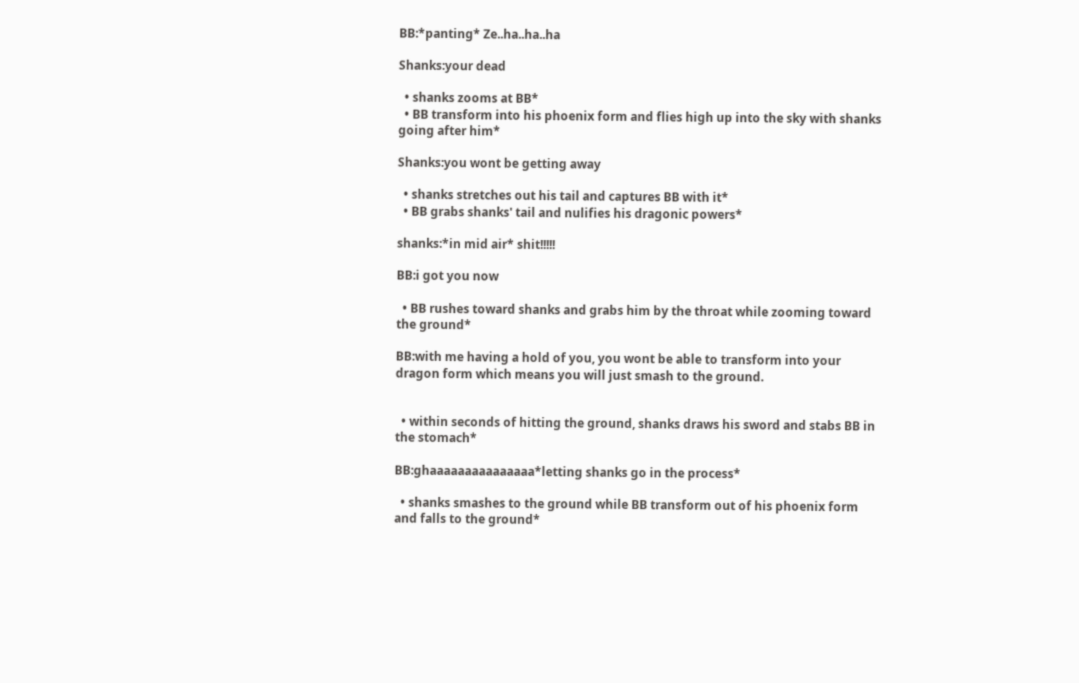BB:*panting* Ze..ha..ha..ha

Shanks:your dead

  • shanks zooms at BB*
  • BB transform into his phoenix form and flies high up into the sky with shanks going after him*

Shanks:you wont be getting away

  • shanks stretches out his tail and captures BB with it*
  • BB grabs shanks' tail and nulifies his dragonic powers*

shanks:*in mid air* shit!!!!!

BB:i got you now

  • BB rushes toward shanks and grabs him by the throat while zooming toward the ground*

BB:with me having a hold of you, you wont be able to transform into your dragon form which means you will just smash to the ground.


  • within seconds of hitting the ground, shanks draws his sword and stabs BB in the stomach*

BB:ghaaaaaaaaaaaaaaa*letting shanks go in the process*

  • shanks smashes to the ground while BB transform out of his phoenix form and falls to the ground*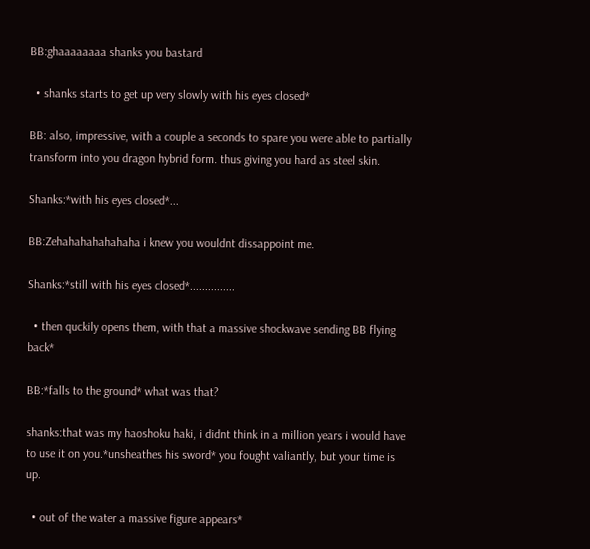BB:ghaaaaaaaa shanks you bastard

  • shanks starts to get up very slowly with his eyes closed*

BB: also, impressive, with a couple a seconds to spare you were able to partially transform into you dragon hybrid form. thus giving you hard as steel skin.

Shanks:*with his eyes closed*...

BB:Zehahahahahahaha i knew you wouldnt dissappoint me.

Shanks:*still with his eyes closed*...............

  • then quckily opens them, with that a massive shockwave sending BB flying back*

BB:*falls to the ground* what was that?

shanks:that was my haoshoku haki, i didnt think in a million years i would have to use it on you.*unsheathes his sword* you fought valiantly, but your time is up.

  • out of the water a massive figure appears*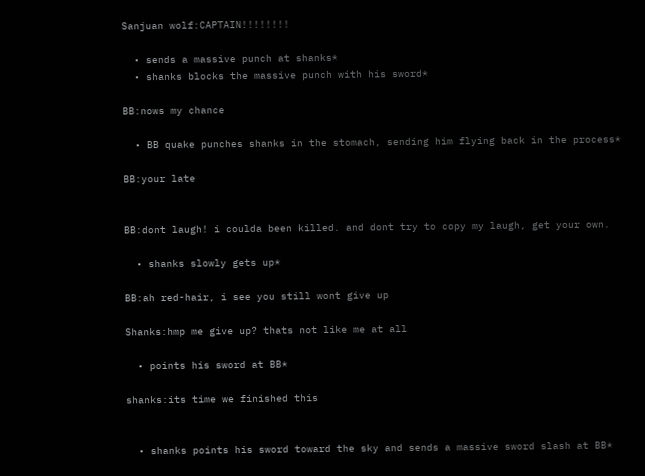Sanjuan wolf:CAPTAIN!!!!!!!!

  • sends a massive punch at shanks*
  • shanks blocks the massive punch with his sword*

BB:nows my chance

  • BB quake punches shanks in the stomach, sending him flying back in the process*

BB:your late


BB:dont laugh! i coulda been killed. and dont try to copy my laugh, get your own.

  • shanks slowly gets up*

BB:ah red-hair, i see you still wont give up

Shanks:hmp me give up? thats not like me at all

  • points his sword at BB*

shanks:its time we finished this


  • shanks points his sword toward the sky and sends a massive sword slash at BB*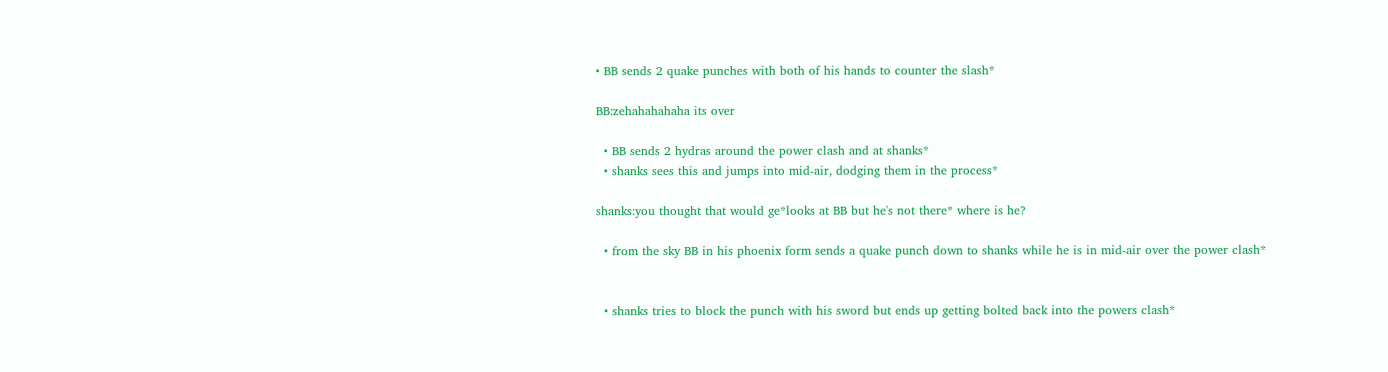• BB sends 2 quake punches with both of his hands to counter the slash*

BB:zehahahahaha its over

  • BB sends 2 hydras around the power clash and at shanks*
  • shanks sees this and jumps into mid-air, dodging them in the process*

shanks:you thought that would ge*looks at BB but he's not there* where is he?

  • from the sky BB in his phoenix form sends a quake punch down to shanks while he is in mid-air over the power clash*


  • shanks tries to block the punch with his sword but ends up getting bolted back into the powers clash*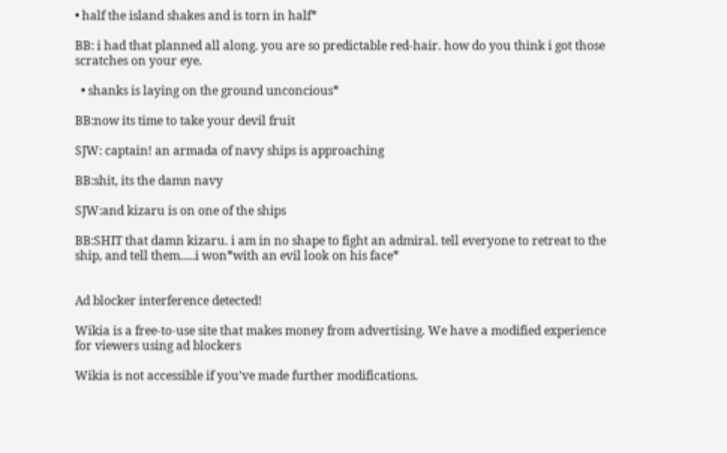• half the island shakes and is torn in half*

BB: i had that planned all along. you are so predictable red-hair. how do you think i got those scratches on your eye.

  • shanks is laying on the ground unconcious*

BB:now its time to take your devil fruit

SJW: captain! an armada of navy ships is approaching

BB:shit, its the damn navy

SJW:and kizaru is on one of the ships

BB:SHIT that damn kizaru. i am in no shape to fight an admiral. tell everyone to retreat to the ship, and tell them.....i won*with an evil look on his face*


Ad blocker interference detected!

Wikia is a free-to-use site that makes money from advertising. We have a modified experience for viewers using ad blockers

Wikia is not accessible if you’ve made further modifications.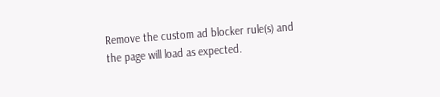Remove the custom ad blocker rule(s) and the page will load as expected.